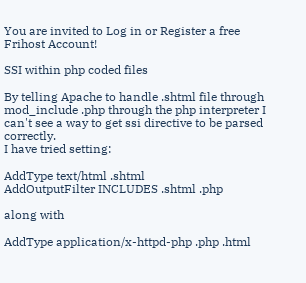You are invited to Log in or Register a free Frihost Account!

SSI within php coded files

By telling Apache to handle .shtml file through mod_include .php through the php interpreter I can't see a way to get ssi directive to be parsed correctly.
I have tried setting:

AddType text/html .shtml
AddOutputFilter INCLUDES .shtml .php

along with

AddType application/x-httpd-php .php .html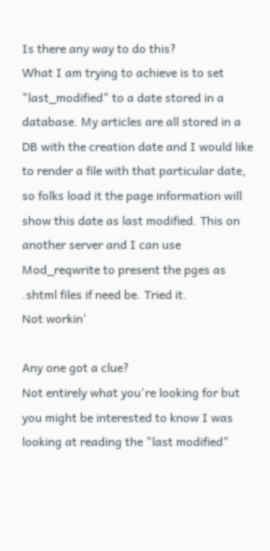Is there any way to do this?
What I am trying to achieve is to set "last_modified" to a date stored in a database. My articles are all stored in a DB with the creation date and I would like to render a file with that particular date, so folks load it the page information will show this date as last modified. This on another server and I can use Mod_reqwrite to present the pges as .shtml files if need be. Tried it.
Not workin'

Any one got a clue?
Not entirely what you're looking for but you might be interested to know I was looking at reading the "last modified"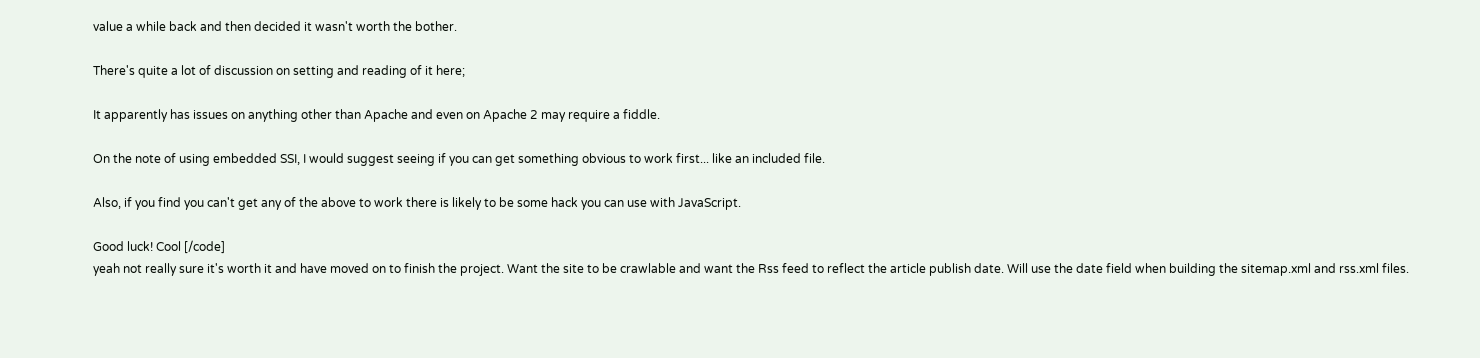value a while back and then decided it wasn't worth the bother.

There's quite a lot of discussion on setting and reading of it here;

It apparently has issues on anything other than Apache and even on Apache 2 may require a fiddle.

On the note of using embedded SSI, I would suggest seeing if you can get something obvious to work first... like an included file.

Also, if you find you can't get any of the above to work there is likely to be some hack you can use with JavaScript.

Good luck! Cool [/code]
yeah not really sure it's worth it and have moved on to finish the project. Want the site to be crawlable and want the Rss feed to reflect the article publish date. Will use the date field when building the sitemap.xml and rss.xml files.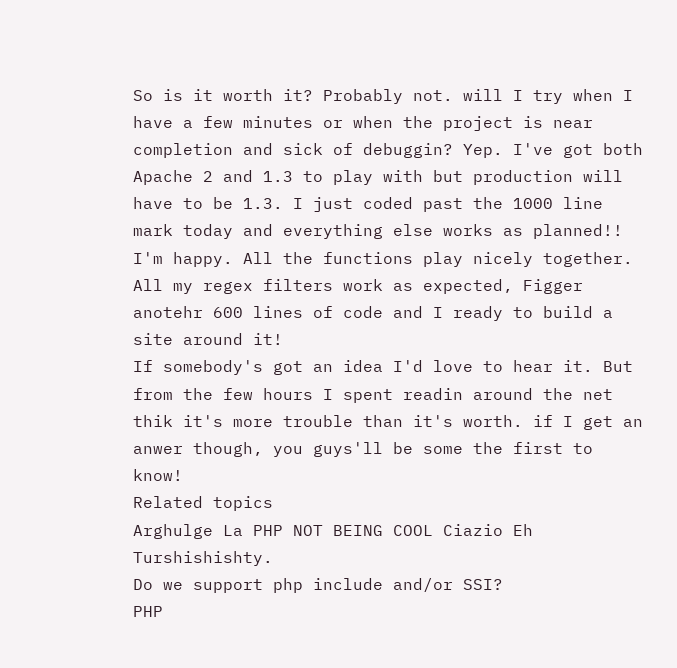So is it worth it? Probably not. will I try when I have a few minutes or when the project is near completion and sick of debuggin? Yep. I've got both Apache 2 and 1.3 to play with but production will have to be 1.3. I just coded past the 1000 line mark today and everything else works as planned!! I'm happy. All the functions play nicely together. All my regex filters work as expected, Figger anotehr 600 lines of code and I ready to build a site around it!
If somebody's got an idea I'd love to hear it. But from the few hours I spent readin around the net thik it's more trouble than it's worth. if I get an anwer though, you guys'll be some the first to know!
Related topics
Arghulge La PHP NOT BEING COOL Ciazio Eh Turshishishty.
Do we support php include and/or SSI?
PHP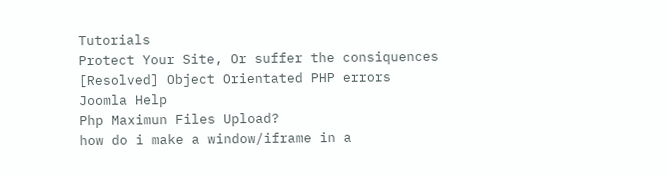Tutorials
Protect Your Site, Or suffer the consiquences
[Resolved] Object Orientated PHP errors
Joomla Help
Php Maximun Files Upload?
how do i make a window/iframe in a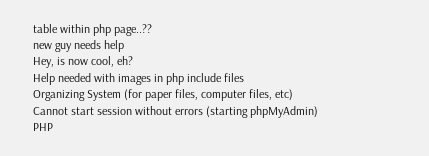table within php page..??
new guy needs help
Hey, is now cool, eh?
Help needed with images in php include files
Organizing System (for paper files, computer files, etc)
Cannot start session without errors (starting phpMyAdmin)
PHP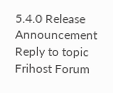5.4.0 Release Announcement
Reply to topic    Frihost Forum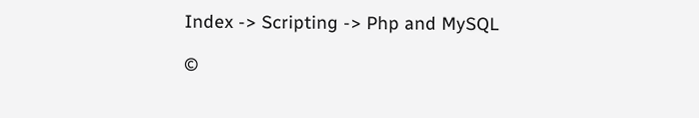Index -> Scripting -> Php and MySQL

©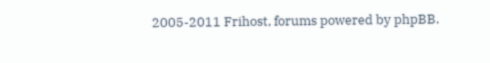2005-2011 Frihost, forums powered by phpBB.